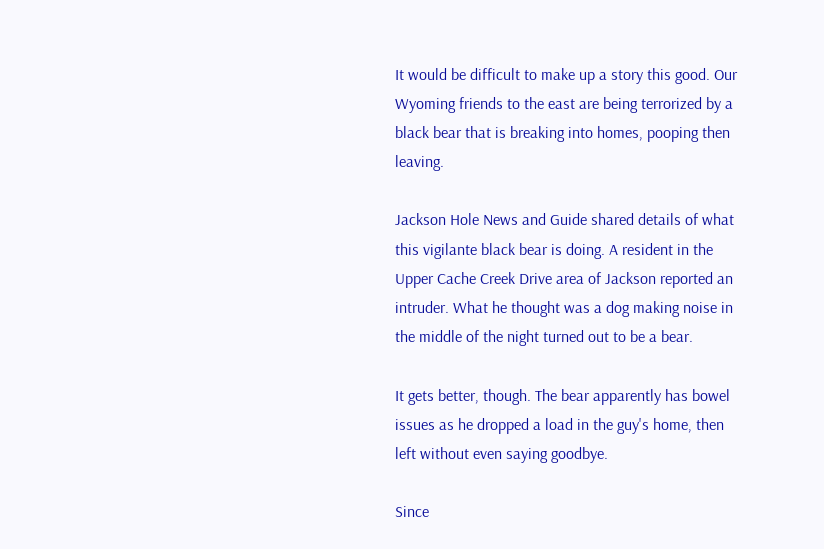It would be difficult to make up a story this good. Our Wyoming friends to the east are being terrorized by a black bear that is breaking into homes, pooping then leaving.

Jackson Hole News and Guide shared details of what this vigilante black bear is doing. A resident in the Upper Cache Creek Drive area of Jackson reported an intruder. What he thought was a dog making noise in the middle of the night turned out to be a bear.

It gets better, though. The bear apparently has bowel issues as he dropped a load in the guy's home, then left without even saying goodbye.

Since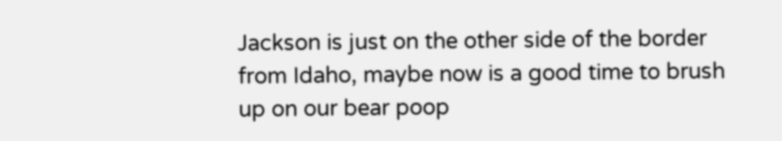Jackson is just on the other side of the border from Idaho, maybe now is a good time to brush up on our bear poop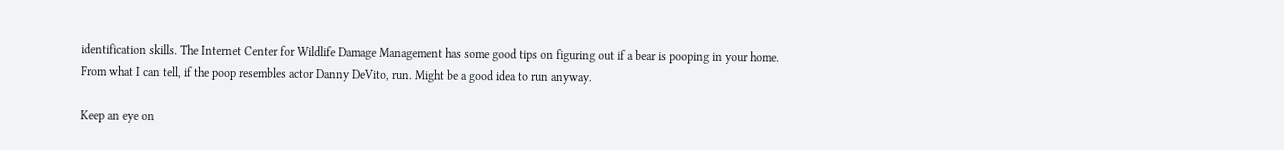identification skills. The Internet Center for Wildlife Damage Management has some good tips on figuring out if a bear is pooping in your home. From what I can tell, if the poop resembles actor Danny DeVito, run. Might be a good idea to run anyway.

Keep an eye on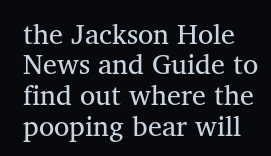the Jackson Hole News and Guide to find out where the pooping bear will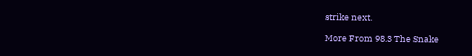strike next.

More From 98.3 The Snake